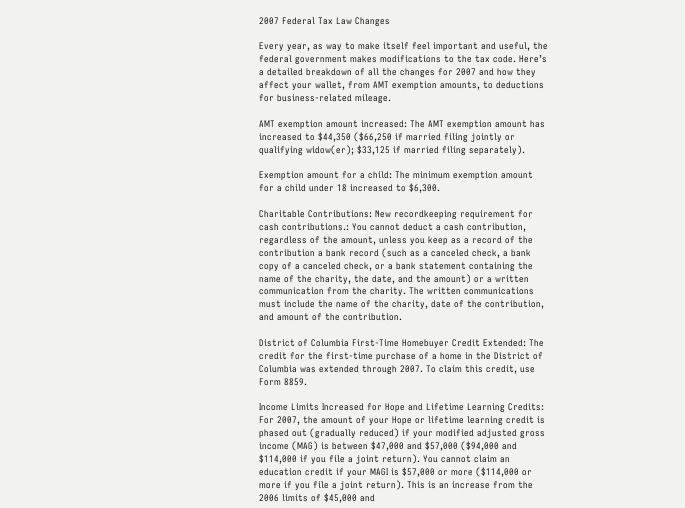2007 Federal Tax Law Changes

Every year, as way to make itself feel important and useful, the federal government makes modifications to the tax code. Here’s a detailed breakdown of all the changes for 2007 and how they affect your wallet, from AMT exemption amounts, to deductions for business-related mileage.

AMT exemption amount increased: The AMT exemption amount has increased to $44,350 ($66,250 if married filing jointly or qualifying widow(er); $33,125 if married filing separately).

Exemption amount for a child: The minimum exemption amount for a child under 18 increased to $6,300.

Charitable Contributions: New recordkeeping requirement for cash contributions.: You cannot deduct a cash contribution, regardless of the amount, unless you keep as a record of the contribution a bank record (such as a canceled check, a bank copy of a canceled check, or a bank statement containing the name of the charity, the date, and the amount) or a written communication from the charity. The written communications must include the name of the charity, date of the contribution, and amount of the contribution.

District of Columbia First-Time Homebuyer Credit Extended: The credit for the first-time purchase of a home in the District of Columbia was extended through 2007. To claim this credit, use Form 8859.

Income Limits Increased for Hope and Lifetime Learning Credits: For 2007, the amount of your Hope or lifetime learning credit is phased out (gradually reduced) if your modified adjusted gross income (MAG) is between $47,000 and $57,000 ($94,000 and $114,000 if you file a joint return). You cannot claim an education credit if your MAGI is $57,000 or more ($114,000 or more if you file a joint return). This is an increase from the 2006 limits of $45,000 and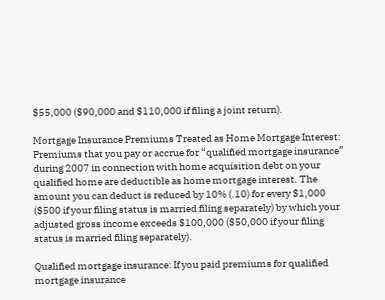$55,000 ($90,000 and $110,000 if filing a joint return).

Mortgage Insurance Premiums Treated as Home Mortgage Interest: Premiums that you pay or accrue for “qualified mortgage insurance” during 2007 in connection with home acquisition debt on your qualified home are deductible as home mortgage interest. The amount you can deduct is reduced by 10% (.10) for every $1,000 ($500 if your filing status is married filing separately) by which your adjusted gross income exceeds $100,000 ($50,000 if your filing status is married filing separately).

Qualified mortgage insurance: If you paid premiums for qualified mortgage insurance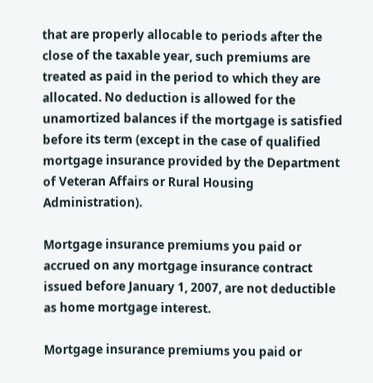that are properly allocable to periods after the close of the taxable year, such premiums are treated as paid in the period to which they are allocated. No deduction is allowed for the unamortized balances if the mortgage is satisfied before its term (except in the case of qualified mortgage insurance provided by the Department of Veteran Affairs or Rural Housing Administration).

Mortgage insurance premiums you paid or accrued on any mortgage insurance contract issued before January 1, 2007, are not deductible as home mortgage interest.

Mortgage insurance premiums you paid or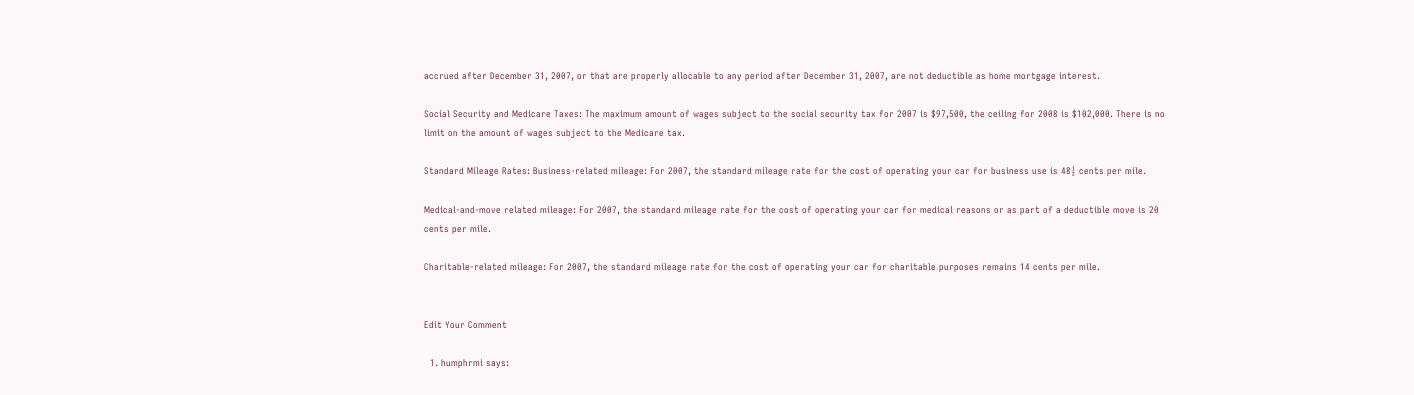accrued after December 31, 2007, or that are properly allocable to any period after December 31, 2007, are not deductible as home mortgage interest.

Social Security and Medicare Taxes: The maximum amount of wages subject to the social security tax for 2007 is $97,500, the ceiling for 2008 is $102,000. There is no limit on the amount of wages subject to the Medicare tax.

Standard Mileage Rates: Business-related mileage: For 2007, the standard mileage rate for the cost of operating your car for business use is 48½ cents per mile.

Medical-and-move related mileage: For 2007, the standard mileage rate for the cost of operating your car for medical reasons or as part of a deductible move is 20 cents per mile.

Charitable-related mileage: For 2007, the standard mileage rate for the cost of operating your car for charitable purposes remains 14 cents per mile.


Edit Your Comment

  1. humphrmi says: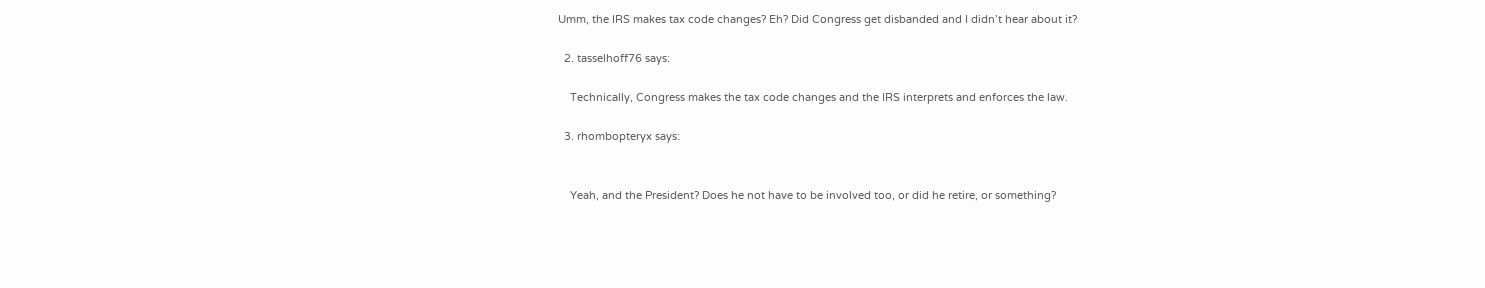Umm, the IRS makes tax code changes? Eh? Did Congress get disbanded and I didn’t hear about it?

  2. tasselhoff76 says:

    Technically, Congress makes the tax code changes and the IRS interprets and enforces the law.

  3. rhombopteryx says:


    Yeah, and the President? Does he not have to be involved too, or did he retire, or something?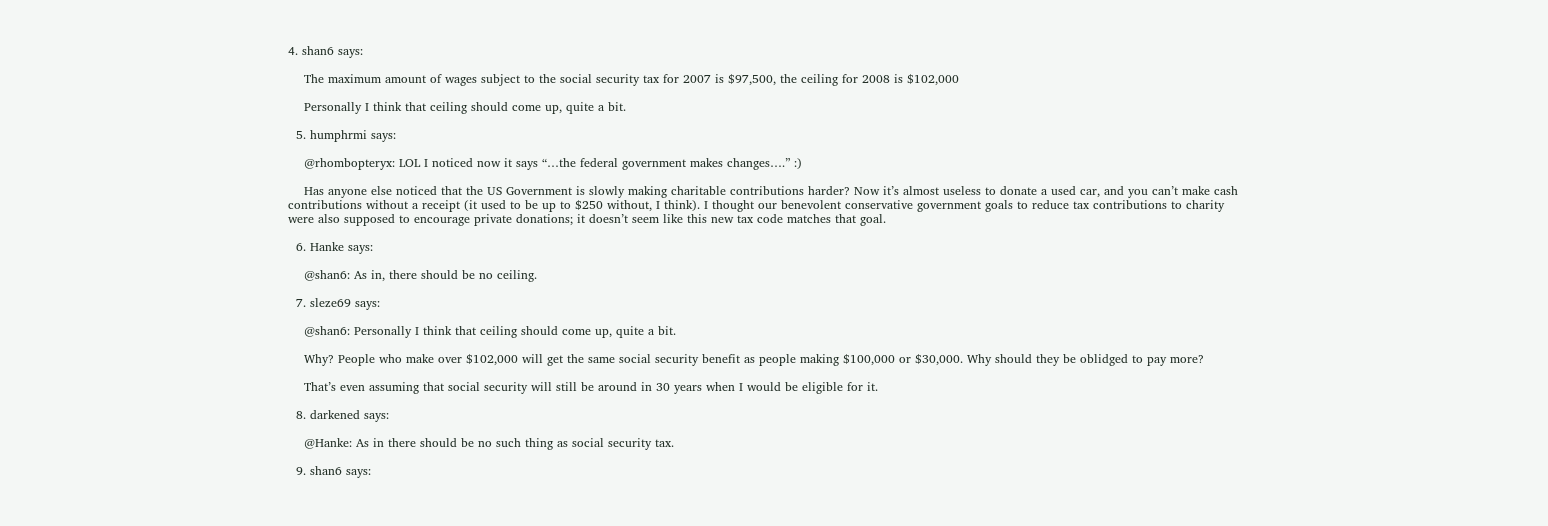4. shan6 says:

    The maximum amount of wages subject to the social security tax for 2007 is $97,500, the ceiling for 2008 is $102,000

    Personally I think that ceiling should come up, quite a bit.

  5. humphrmi says:

    @rhombopteryx: LOL I noticed now it says “…the federal government makes changes….” :)

    Has anyone else noticed that the US Government is slowly making charitable contributions harder? Now it’s almost useless to donate a used car, and you can’t make cash contributions without a receipt (it used to be up to $250 without, I think). I thought our benevolent conservative government goals to reduce tax contributions to charity were also supposed to encourage private donations; it doesn’t seem like this new tax code matches that goal.

  6. Hanke says:

    @shan6: As in, there should be no ceiling.

  7. sleze69 says:

    @shan6: Personally I think that ceiling should come up, quite a bit.

    Why? People who make over $102,000 will get the same social security benefit as people making $100,000 or $30,000. Why should they be oblidged to pay more?

    That’s even assuming that social security will still be around in 30 years when I would be eligible for it.

  8. darkened says:

    @Hanke: As in there should be no such thing as social security tax.

  9. shan6 says: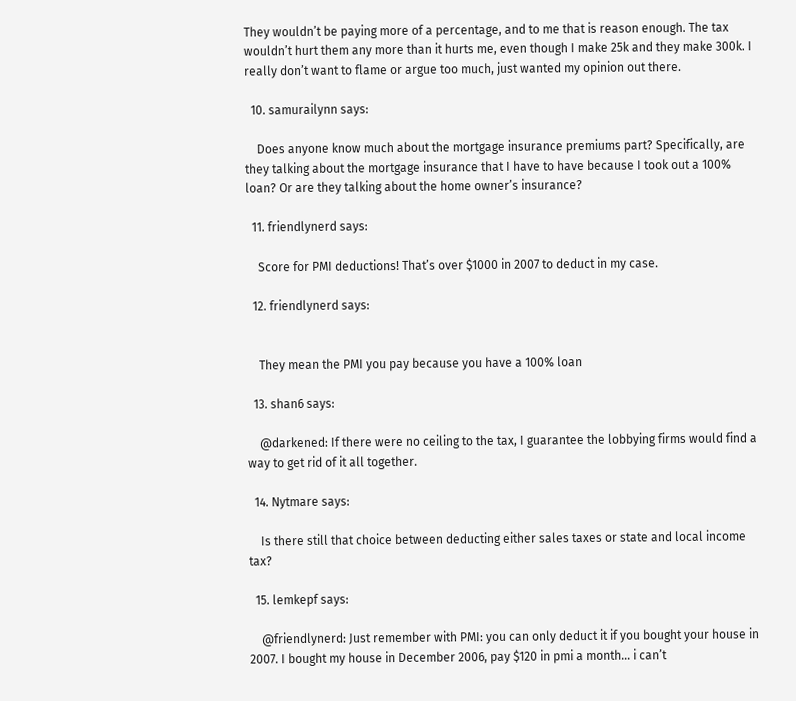They wouldn’t be paying more of a percentage, and to me that is reason enough. The tax wouldn’t hurt them any more than it hurts me, even though I make 25k and they make 300k. I really don’t want to flame or argue too much, just wanted my opinion out there.

  10. samurailynn says:

    Does anyone know much about the mortgage insurance premiums part? Specifically, are they talking about the mortgage insurance that I have to have because I took out a 100% loan? Or are they talking about the home owner’s insurance?

  11. friendlynerd says:

    Score for PMI deductions! That’s over $1000 in 2007 to deduct in my case.

  12. friendlynerd says:


    They mean the PMI you pay because you have a 100% loan

  13. shan6 says:

    @darkened: If there were no ceiling to the tax, I guarantee the lobbying firms would find a way to get rid of it all together.

  14. Nytmare says:

    Is there still that choice between deducting either sales taxes or state and local income tax?

  15. lemkepf says:

    @friendlynerd: Just remember with PMI: you can only deduct it if you bought your house in 2007. I bought my house in December 2006, pay $120 in pmi a month… i can’t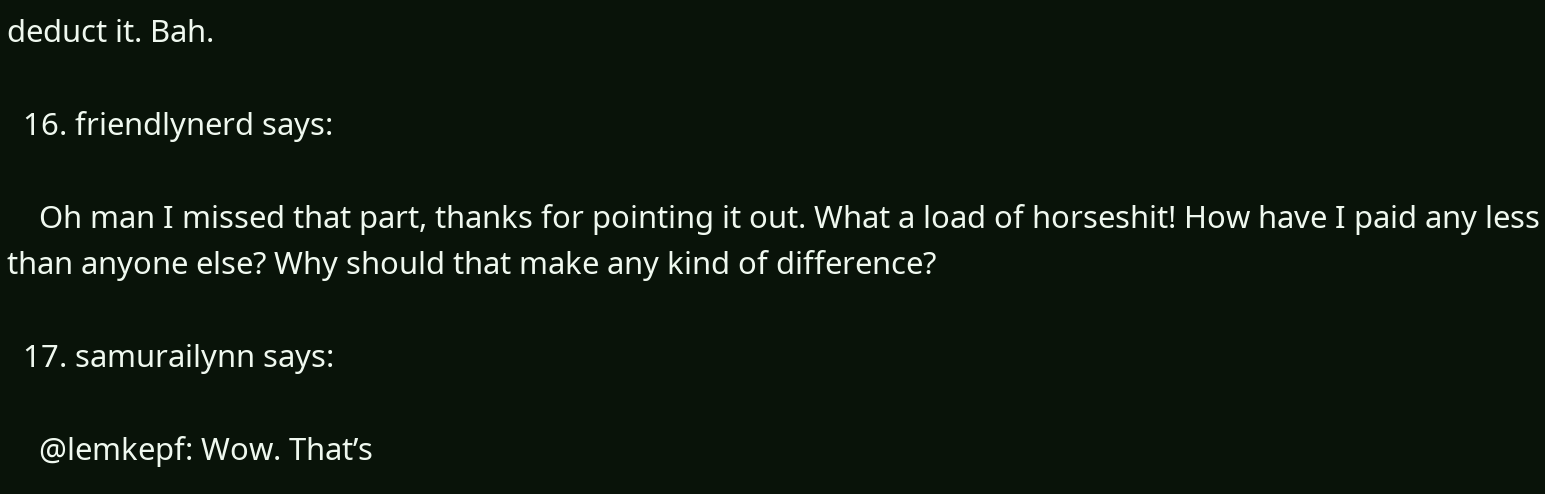deduct it. Bah.

  16. friendlynerd says:

    Oh man I missed that part, thanks for pointing it out. What a load of horseshit! How have I paid any less than anyone else? Why should that make any kind of difference?

  17. samurailynn says:

    @lemkepf: Wow. That’s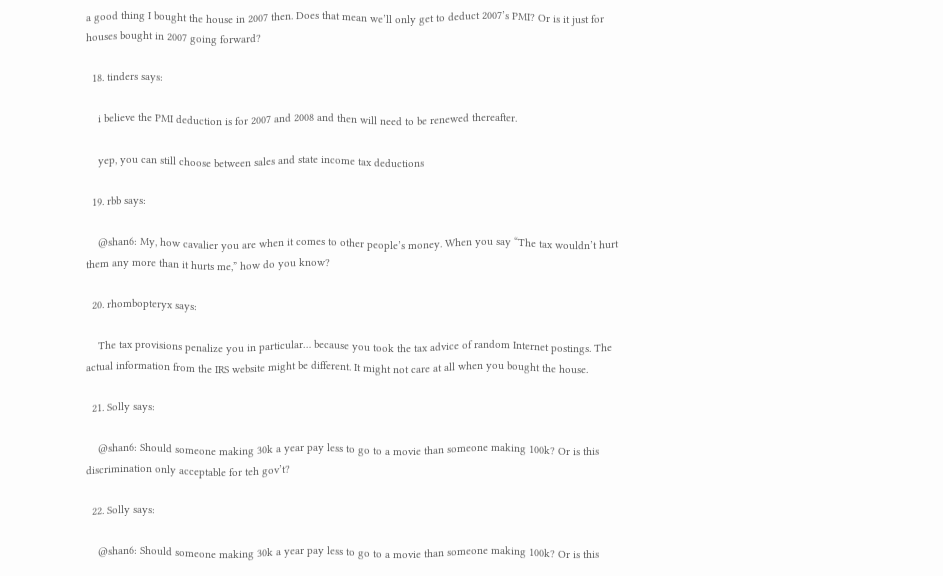a good thing I bought the house in 2007 then. Does that mean we’ll only get to deduct 2007’s PMI? Or is it just for houses bought in 2007 going forward?

  18. tinders says:

    i believe the PMI deduction is for 2007 and 2008 and then will need to be renewed thereafter.

    yep, you can still choose between sales and state income tax deductions

  19. rbb says:

    @shan6: My, how cavalier you are when it comes to other people’s money. When you say “The tax wouldn’t hurt them any more than it hurts me,” how do you know?

  20. rhombopteryx says:

    The tax provisions penalize you in particular… because you took the tax advice of random Internet postings. The actual information from the IRS website might be different. It might not care at all when you bought the house.

  21. Solly says:

    @shan6: Should someone making 30k a year pay less to go to a movie than someone making 100k? Or is this discrimination only acceptable for teh gov’t?

  22. Solly says:

    @shan6: Should someone making 30k a year pay less to go to a movie than someone making 100k? Or is this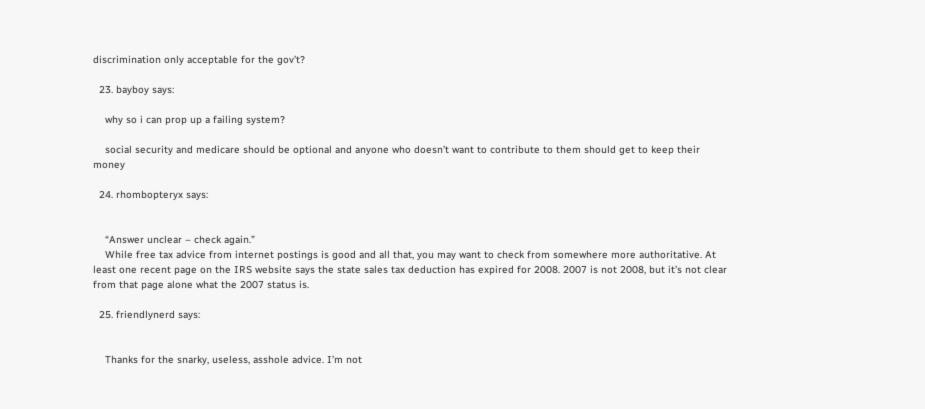discrimination only acceptable for the gov’t?

  23. bayboy says:

    why so i can prop up a failing system?

    social security and medicare should be optional and anyone who doesn’t want to contribute to them should get to keep their money

  24. rhombopteryx says:


    “Answer unclear – check again.”
    While free tax advice from internet postings is good and all that, you may want to check from somewhere more authoritative. At least one recent page on the IRS website says the state sales tax deduction has expired for 2008. 2007 is not 2008, but it’s not clear from that page alone what the 2007 status is.

  25. friendlynerd says:


    Thanks for the snarky, useless, asshole advice. I’m not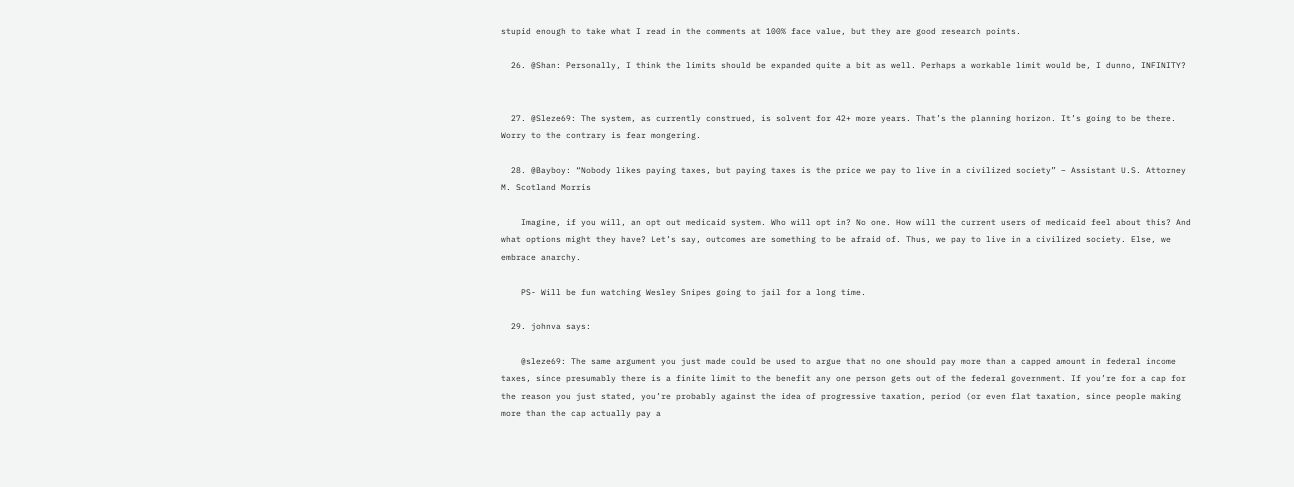stupid enough to take what I read in the comments at 100% face value, but they are good research points.

  26. @Shan: Personally, I think the limits should be expanded quite a bit as well. Perhaps a workable limit would be, I dunno, INFINITY?


  27. @Sleze69: The system, as currently construed, is solvent for 42+ more years. That’s the planning horizon. It’s going to be there. Worry to the contrary is fear mongering.

  28. @Bayboy: “Nobody likes paying taxes, but paying taxes is the price we pay to live in a civilized society” – Assistant U.S. Attorney M. Scotland Morris

    Imagine, if you will, an opt out medicaid system. Who will opt in? No one. How will the current users of medicaid feel about this? And what options might they have? Let’s say, outcomes are something to be afraid of. Thus, we pay to live in a civilized society. Else, we embrace anarchy.

    PS- Will be fun watching Wesley Snipes going to jail for a long time.

  29. johnva says:

    @sleze69: The same argument you just made could be used to argue that no one should pay more than a capped amount in federal income taxes, since presumably there is a finite limit to the benefit any one person gets out of the federal government. If you’re for a cap for the reason you just stated, you’re probably against the idea of progressive taxation, period (or even flat taxation, since people making more than the cap actually pay a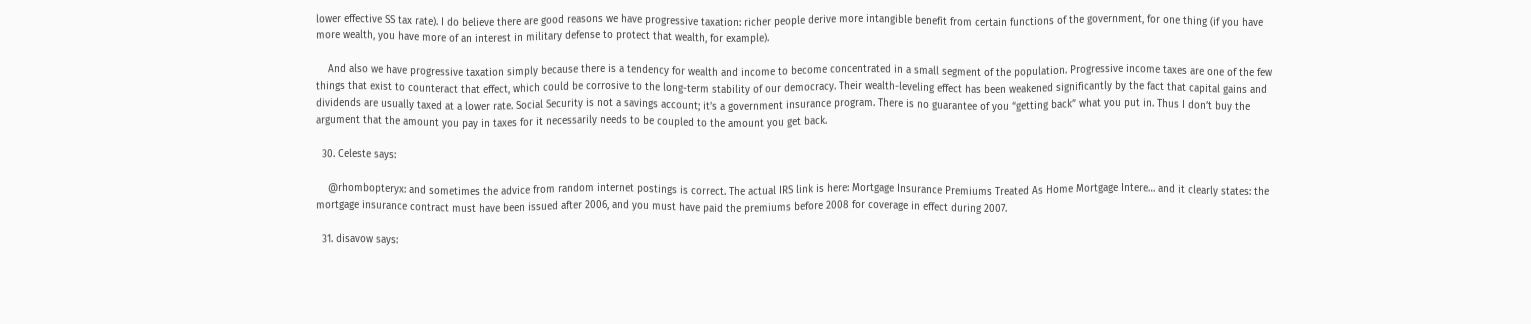lower effective SS tax rate). I do believe there are good reasons we have progressive taxation: richer people derive more intangible benefit from certain functions of the government, for one thing (if you have more wealth, you have more of an interest in military defense to protect that wealth, for example).

    And also we have progressive taxation simply because there is a tendency for wealth and income to become concentrated in a small segment of the population. Progressive income taxes are one of the few things that exist to counteract that effect, which could be corrosive to the long-term stability of our democracy. Their wealth-leveling effect has been weakened significantly by the fact that capital gains and dividends are usually taxed at a lower rate. Social Security is not a savings account; it’s a government insurance program. There is no guarantee of you “getting back” what you put in. Thus I don’t buy the argument that the amount you pay in taxes for it necessarily needs to be coupled to the amount you get back.

  30. Celeste says:

    @rhombopteryx: and sometimes the advice from random internet postings is correct. The actual IRS link is here: Mortgage Insurance Premiums Treated As Home Mortgage Intere… and it clearly states: the mortgage insurance contract must have been issued after 2006, and you must have paid the premiums before 2008 for coverage in effect during 2007.

  31. disavow says: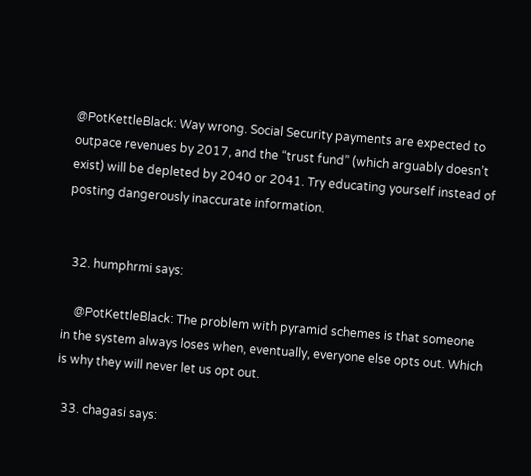@PotKettleBlack: Way wrong. Social Security payments are expected to outpace revenues by 2017, and the “trust fund” (which arguably doesn’t exist) will be depleted by 2040 or 2041. Try educating yourself instead of posting dangerously inaccurate information.


  32. humphrmi says:

    @PotKettleBlack: The problem with pyramid schemes is that someone in the system always loses when, eventually, everyone else opts out. Which is why they will never let us opt out.

  33. chagasi says: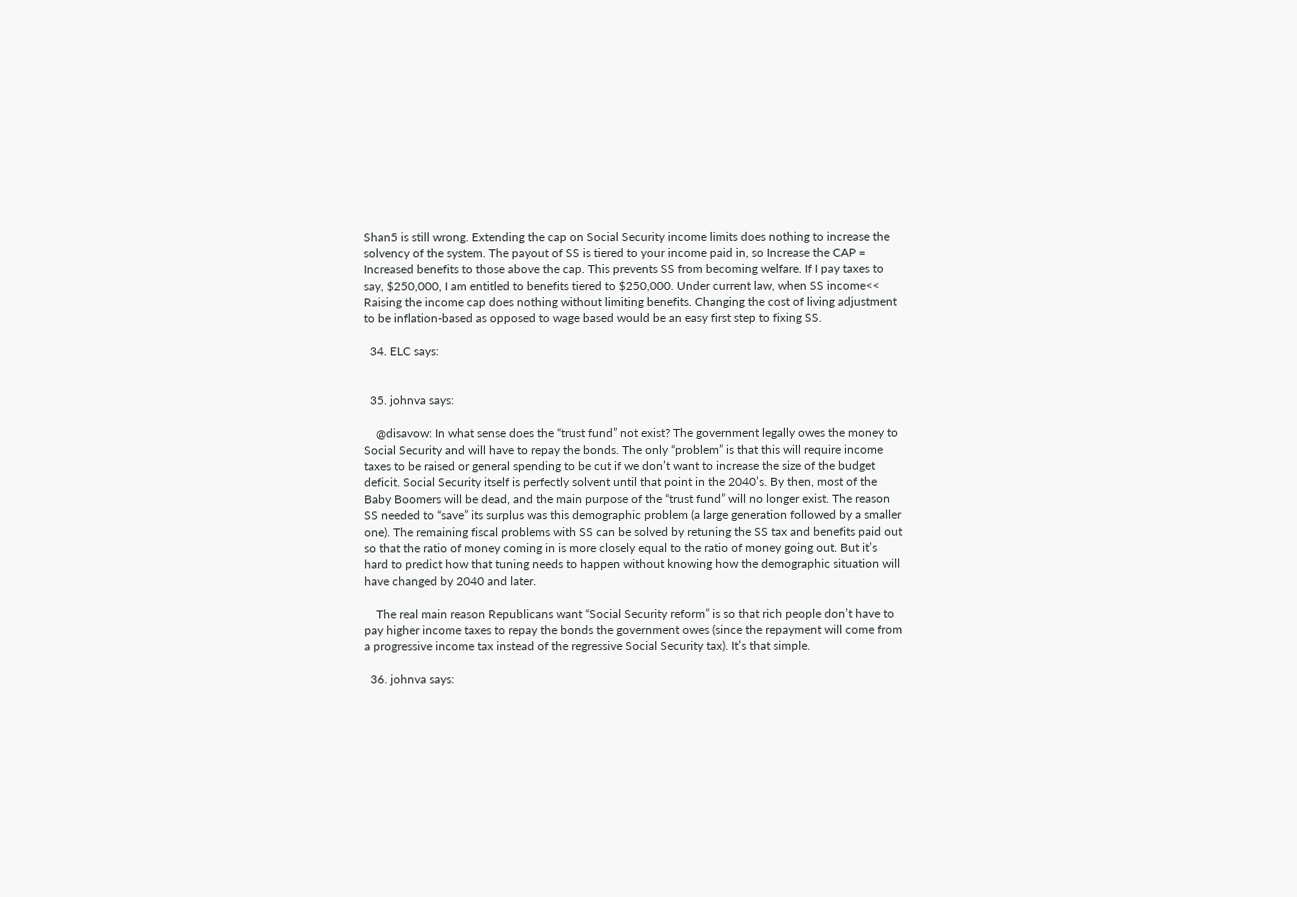Shan5 is still wrong. Extending the cap on Social Security income limits does nothing to increase the solvency of the system. The payout of SS is tiered to your income paid in, so Increase the CAP = Increased benefits to those above the cap. This prevents SS from becoming welfare. If I pay taxes to say, $250,000, I am entitled to benefits tiered to $250,000. Under current law, when SS income<< Raising the income cap does nothing without limiting benefits. Changing the cost of living adjustment to be inflation-based as opposed to wage based would be an easy first step to fixing SS.

  34. ELC says:


  35. johnva says:

    @disavow: In what sense does the “trust fund” not exist? The government legally owes the money to Social Security and will have to repay the bonds. The only “problem” is that this will require income taxes to be raised or general spending to be cut if we don’t want to increase the size of the budget deficit. Social Security itself is perfectly solvent until that point in the 2040’s. By then, most of the Baby Boomers will be dead, and the main purpose of the “trust fund” will no longer exist. The reason SS needed to “save” its surplus was this demographic problem (a large generation followed by a smaller one). The remaining fiscal problems with SS can be solved by retuning the SS tax and benefits paid out so that the ratio of money coming in is more closely equal to the ratio of money going out. But it’s hard to predict how that tuning needs to happen without knowing how the demographic situation will have changed by 2040 and later.

    The real main reason Republicans want “Social Security reform” is so that rich people don’t have to pay higher income taxes to repay the bonds the government owes (since the repayment will come from a progressive income tax instead of the regressive Social Security tax). It’s that simple.

  36. johnva says: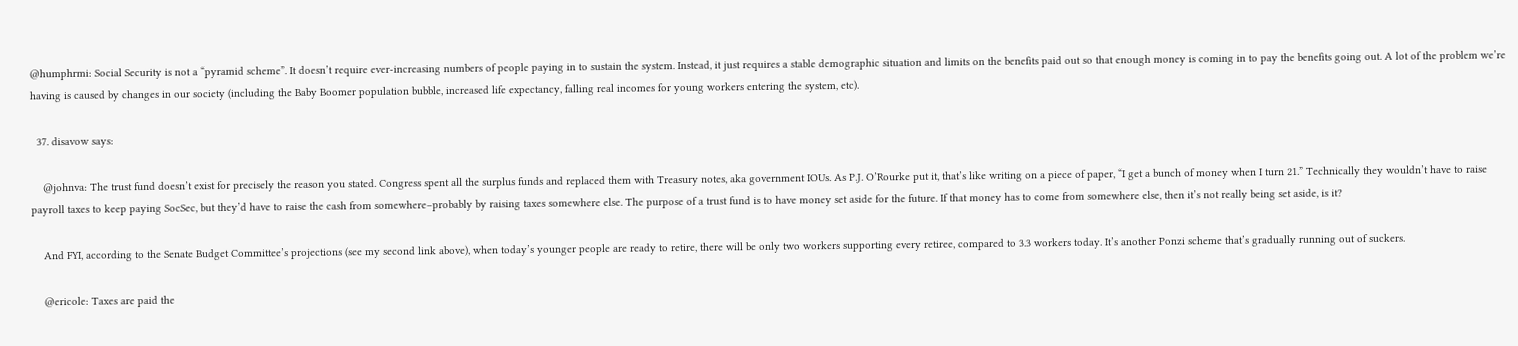@humphrmi: Social Security is not a “pyramid scheme”. It doesn’t require ever-increasing numbers of people paying in to sustain the system. Instead, it just requires a stable demographic situation and limits on the benefits paid out so that enough money is coming in to pay the benefits going out. A lot of the problem we’re having is caused by changes in our society (including the Baby Boomer population bubble, increased life expectancy, falling real incomes for young workers entering the system, etc).

  37. disavow says:

    @johnva: The trust fund doesn’t exist for precisely the reason you stated. Congress spent all the surplus funds and replaced them with Treasury notes, aka government IOUs. As P.J. O’Rourke put it, that’s like writing on a piece of paper, “I get a bunch of money when I turn 21.” Technically they wouldn’t have to raise payroll taxes to keep paying SocSec, but they’d have to raise the cash from somewhere–probably by raising taxes somewhere else. The purpose of a trust fund is to have money set aside for the future. If that money has to come from somewhere else, then it’s not really being set aside, is it?

    And FYI, according to the Senate Budget Committee’s projections (see my second link above), when today’s younger people are ready to retire, there will be only two workers supporting every retiree, compared to 3.3 workers today. It’s another Ponzi scheme that’s gradually running out of suckers.

    @ericole: Taxes are paid the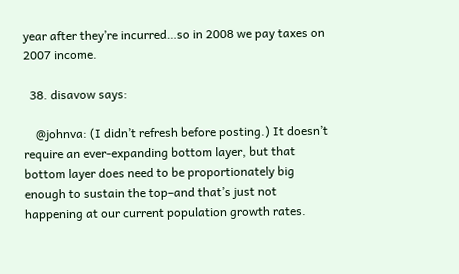year after they’re incurred…so in 2008 we pay taxes on 2007 income.

  38. disavow says:

    @johnva: (I didn’t refresh before posting.) It doesn’t require an ever-expanding bottom layer, but that bottom layer does need to be proportionately big enough to sustain the top–and that’s just not happening at our current population growth rates.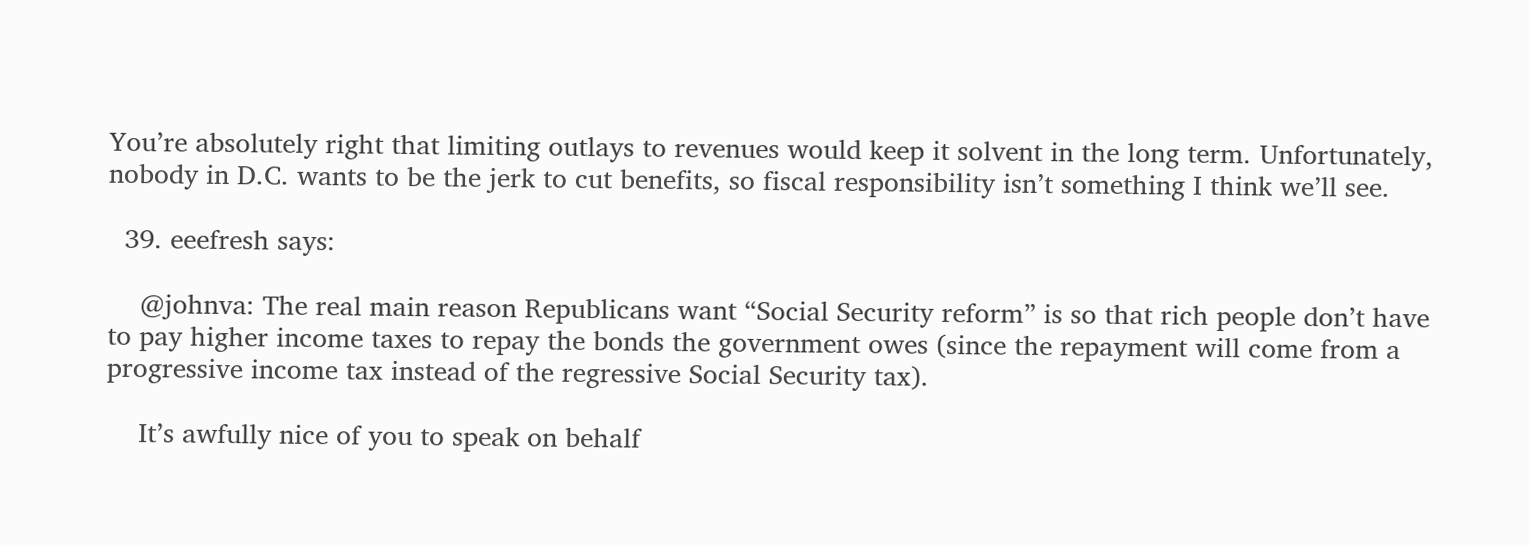You’re absolutely right that limiting outlays to revenues would keep it solvent in the long term. Unfortunately, nobody in D.C. wants to be the jerk to cut benefits, so fiscal responsibility isn’t something I think we’ll see.

  39. eeefresh says:

    @johnva: The real main reason Republicans want “Social Security reform” is so that rich people don’t have to pay higher income taxes to repay the bonds the government owes (since the repayment will come from a progressive income tax instead of the regressive Social Security tax).

    It’s awfully nice of you to speak on behalf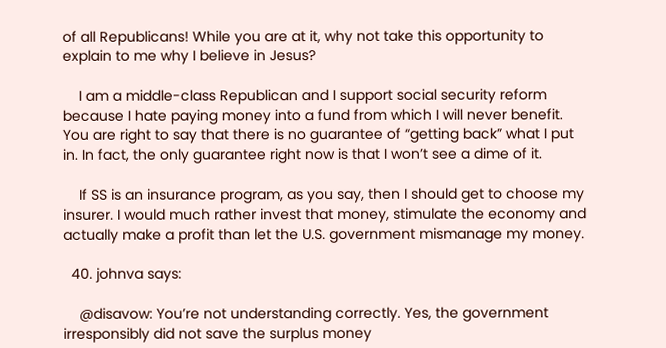of all Republicans! While you are at it, why not take this opportunity to explain to me why I believe in Jesus?

    I am a middle-class Republican and I support social security reform because I hate paying money into a fund from which I will never benefit. You are right to say that there is no guarantee of “getting back” what I put in. In fact, the only guarantee right now is that I won’t see a dime of it.

    If SS is an insurance program, as you say, then I should get to choose my insurer. I would much rather invest that money, stimulate the economy and actually make a profit than let the U.S. government mismanage my money.

  40. johnva says:

    @disavow: You’re not understanding correctly. Yes, the government irresponsibly did not save the surplus money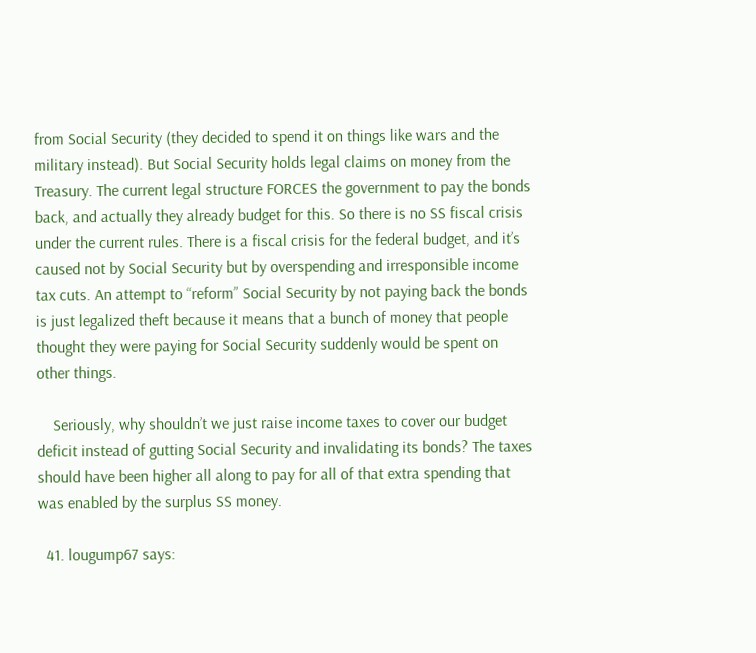from Social Security (they decided to spend it on things like wars and the military instead). But Social Security holds legal claims on money from the Treasury. The current legal structure FORCES the government to pay the bonds back, and actually they already budget for this. So there is no SS fiscal crisis under the current rules. There is a fiscal crisis for the federal budget, and it’s caused not by Social Security but by overspending and irresponsible income tax cuts. An attempt to “reform” Social Security by not paying back the bonds is just legalized theft because it means that a bunch of money that people thought they were paying for Social Security suddenly would be spent on other things.

    Seriously, why shouldn’t we just raise income taxes to cover our budget deficit instead of gutting Social Security and invalidating its bonds? The taxes should have been higher all along to pay for all of that extra spending that was enabled by the surplus SS money.

  41. lougump67 says: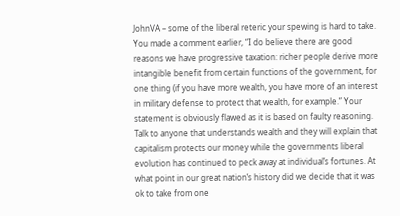JohnVA – some of the liberal reteric your spewing is hard to take. You made a comment earlier, “I do believe there are good reasons we have progressive taxation: richer people derive more intangible benefit from certain functions of the government, for one thing (if you have more wealth, you have more of an interest in military defense to protect that wealth, for example.” Your statement is obviously flawed as it is based on faulty reasoning. Talk to anyone that understands wealth and they will explain that capitalism protects our money while the governments liberal evolution has continued to peck away at individual’s fortunes. At what point in our great nation’s history did we decide that it was ok to take from one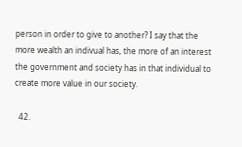person in order to give to another? I say that the more wealth an indivual has, the more of an interest the government and society has in that individual to create more value in our society.

  42.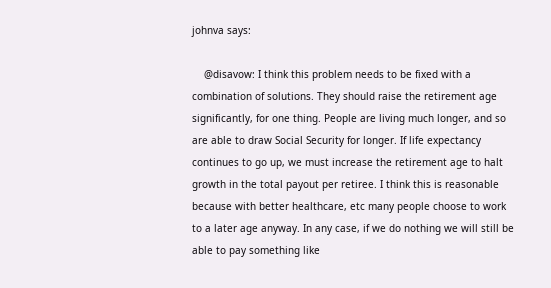johnva says:

    @disavow: I think this problem needs to be fixed with a combination of solutions. They should raise the retirement age significantly, for one thing. People are living much longer, and so are able to draw Social Security for longer. If life expectancy continues to go up, we must increase the retirement age to halt growth in the total payout per retiree. I think this is reasonable because with better healthcare, etc many people choose to work to a later age anyway. In any case, if we do nothing we will still be able to pay something like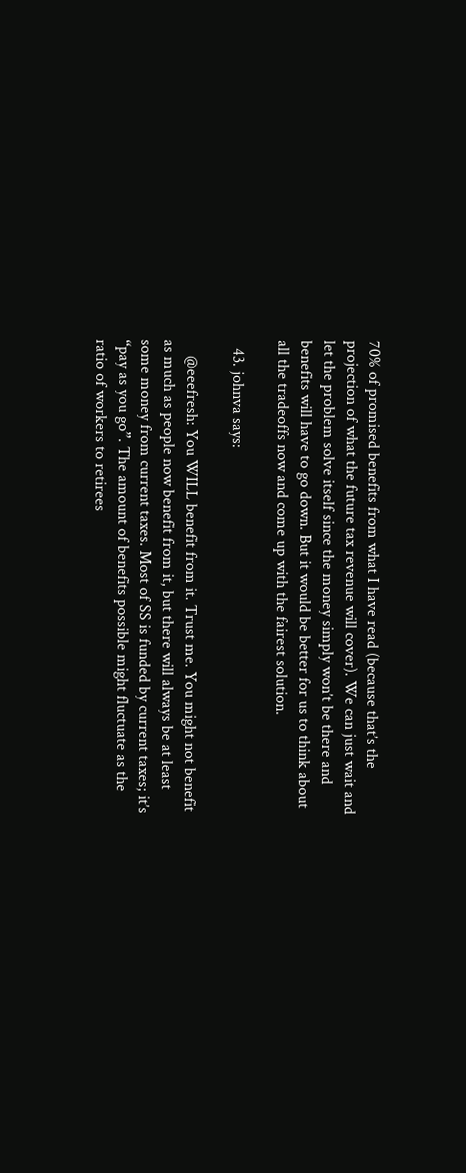70% of promised benefits from what I have read (because that’s the projection of what the future tax revenue will cover). We can just wait and let the problem solve itself since the money simply won’t be there and benefits will have to go down. But it would be better for us to think about all the tradeoffs now and come up with the fairest solution.

  43. johnva says:

    @eeefresh: You WILL benefit from it. Trust me. You might not benefit as much as people now benefit from it, but there will always be at least some money from current taxes. Most of SS is funded by current taxes; it’s “pay as you go”. The amount of benefits possible might fluctuate as the ratio of workers to retirees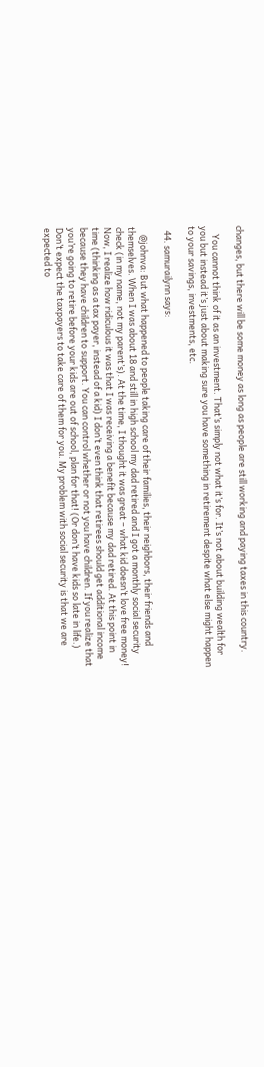changes, but there will be some money as long as people are still working and paying taxes in this country.

    You cannot think of it as an investment. That’s simply not what it’s for. It’s not about building wealth for you but instead it’s just about making sure you have something in retirement despite what else might happen to your savings, investments, etc.

  44. samurailynn says:

    @johnva: But what happened to people taking care of their families, their neighbors, their friends and themselves. When I was about 18 and still in high school my dad retired and I got a monthly social security check (in my name, not my parent’s). At the time, I thought it was great – what kid doesn’t love free money! Now, I realize how ridiculous it was that I was receiving a benefit because my dad retired. At this point in time (thinking as a tax payer, instead of a kid) I don’t even think that retirees should get additional income because they have children to support. You can control whether or not you have children. If you realize that you’re going to retire before your kids are out of school, plan for that! (Or don’t have kids so late in life.) Don’t expect the taxpayers to take care of them for you. My problem with social security is that we are expected to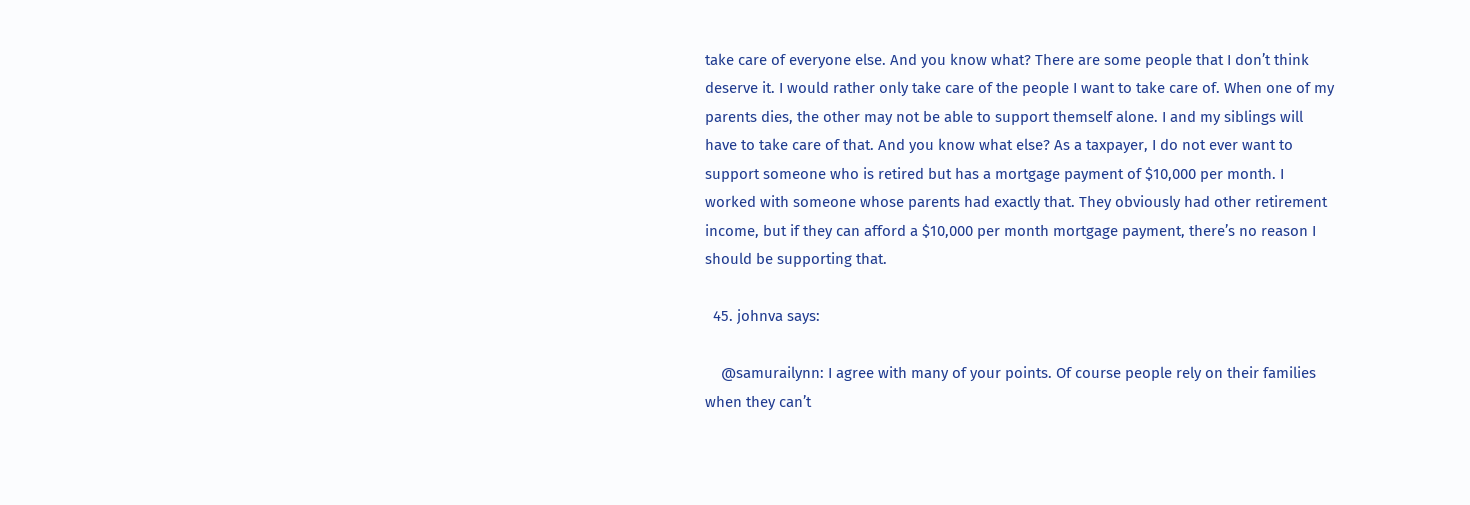take care of everyone else. And you know what? There are some people that I don’t think deserve it. I would rather only take care of the people I want to take care of. When one of my parents dies, the other may not be able to support themself alone. I and my siblings will have to take care of that. And you know what else? As a taxpayer, I do not ever want to support someone who is retired but has a mortgage payment of $10,000 per month. I worked with someone whose parents had exactly that. They obviously had other retirement income, but if they can afford a $10,000 per month mortgage payment, there’s no reason I should be supporting that.

  45. johnva says:

    @samurailynn: I agree with many of your points. Of course people rely on their families when they can’t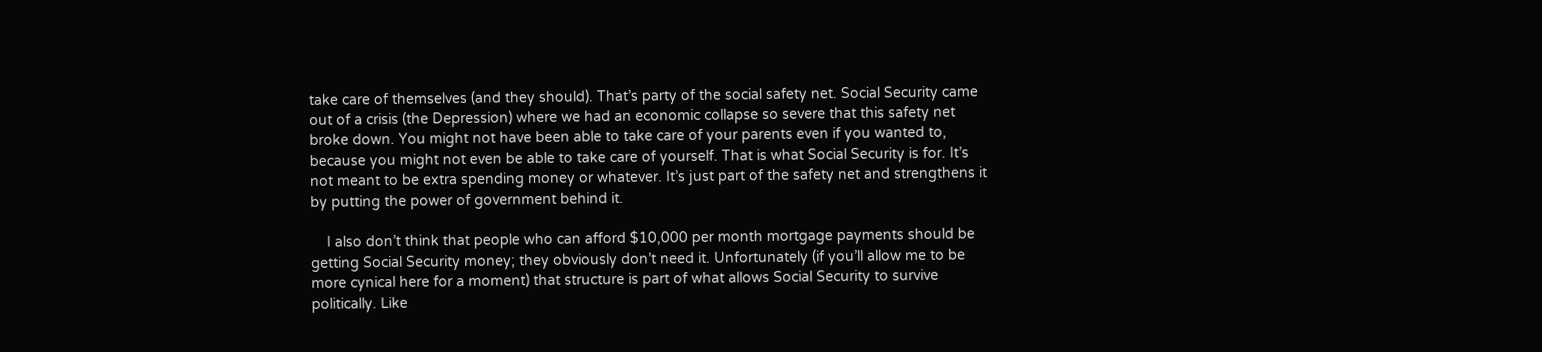take care of themselves (and they should). That’s party of the social safety net. Social Security came out of a crisis (the Depression) where we had an economic collapse so severe that this safety net broke down. You might not have been able to take care of your parents even if you wanted to, because you might not even be able to take care of yourself. That is what Social Security is for. It’s not meant to be extra spending money or whatever. It’s just part of the safety net and strengthens it by putting the power of government behind it.

    I also don’t think that people who can afford $10,000 per month mortgage payments should be getting Social Security money; they obviously don’t need it. Unfortunately (if you’ll allow me to be more cynical here for a moment) that structure is part of what allows Social Security to survive politically. Like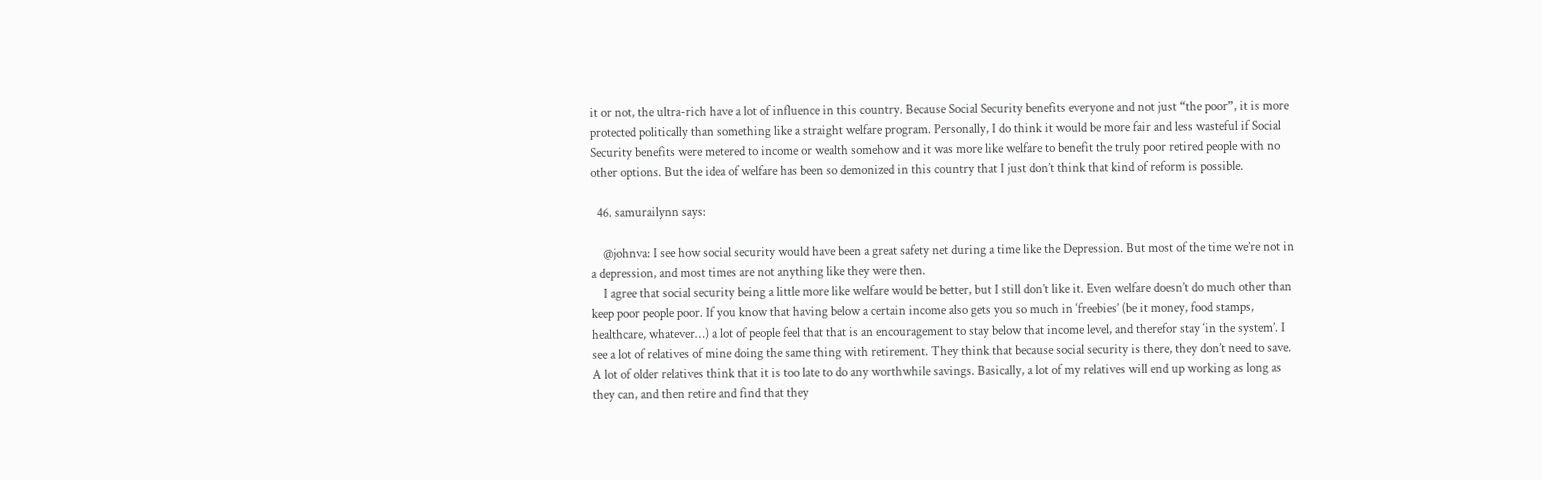it or not, the ultra-rich have a lot of influence in this country. Because Social Security benefits everyone and not just “the poor”, it is more protected politically than something like a straight welfare program. Personally, I do think it would be more fair and less wasteful if Social Security benefits were metered to income or wealth somehow and it was more like welfare to benefit the truly poor retired people with no other options. But the idea of welfare has been so demonized in this country that I just don’t think that kind of reform is possible.

  46. samurailynn says:

    @johnva: I see how social security would have been a great safety net during a time like the Depression. But most of the time we’re not in a depression, and most times are not anything like they were then.
    I agree that social security being a little more like welfare would be better, but I still don’t like it. Even welfare doesn’t do much other than keep poor people poor. If you know that having below a certain income also gets you so much in ‘freebies’ (be it money, food stamps, healthcare, whatever…) a lot of people feel that that is an encouragement to stay below that income level, and therefor stay ‘in the system’. I see a lot of relatives of mine doing the same thing with retirement. They think that because social security is there, they don’t need to save. A lot of older relatives think that it is too late to do any worthwhile savings. Basically, a lot of my relatives will end up working as long as they can, and then retire and find that they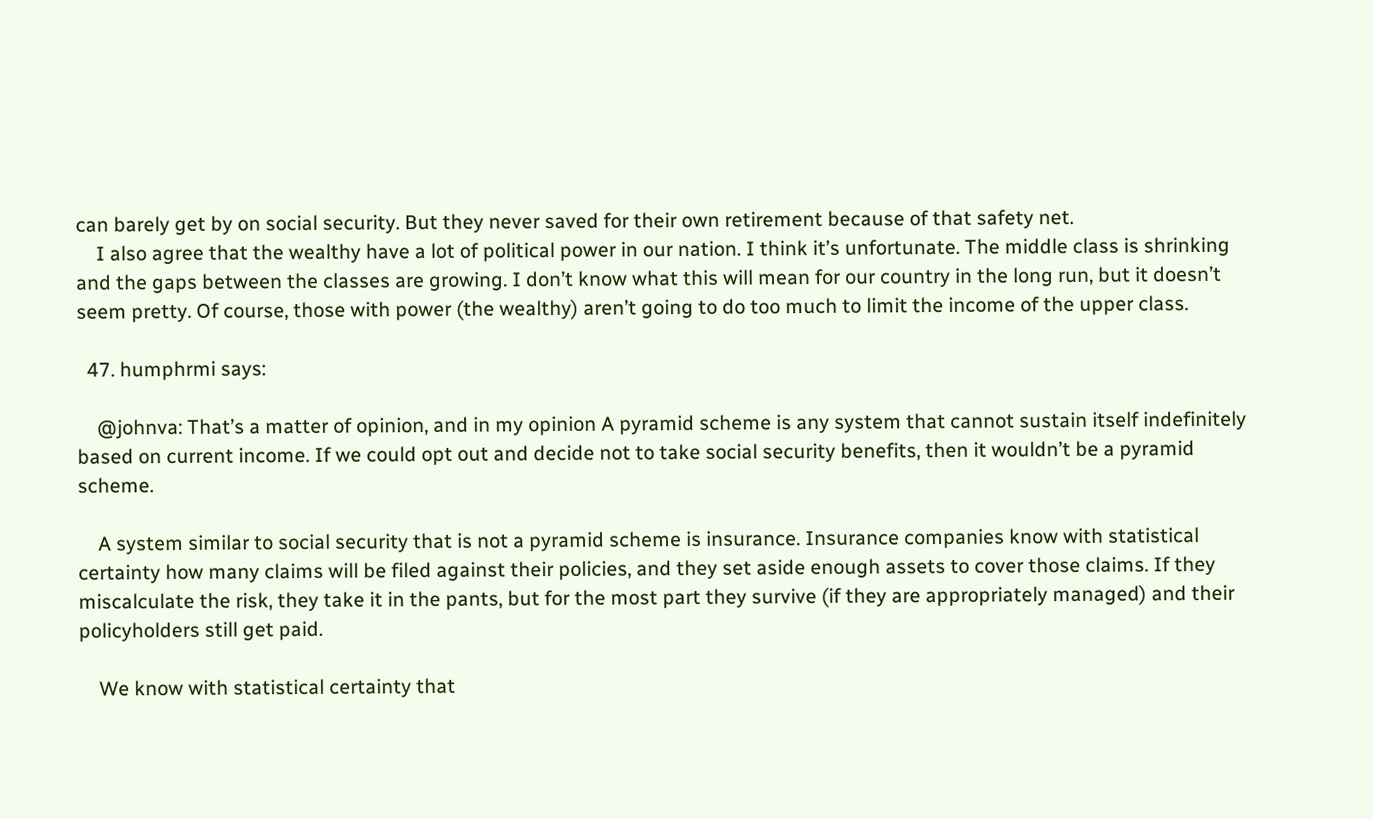can barely get by on social security. But they never saved for their own retirement because of that safety net.
    I also agree that the wealthy have a lot of political power in our nation. I think it’s unfortunate. The middle class is shrinking and the gaps between the classes are growing. I don’t know what this will mean for our country in the long run, but it doesn’t seem pretty. Of course, those with power (the wealthy) aren’t going to do too much to limit the income of the upper class.

  47. humphrmi says:

    @johnva: That’s a matter of opinion, and in my opinion A pyramid scheme is any system that cannot sustain itself indefinitely based on current income. If we could opt out and decide not to take social security benefits, then it wouldn’t be a pyramid scheme.

    A system similar to social security that is not a pyramid scheme is insurance. Insurance companies know with statistical certainty how many claims will be filed against their policies, and they set aside enough assets to cover those claims. If they miscalculate the risk, they take it in the pants, but for the most part they survive (if they are appropriately managed) and their policyholders still get paid.

    We know with statistical certainty that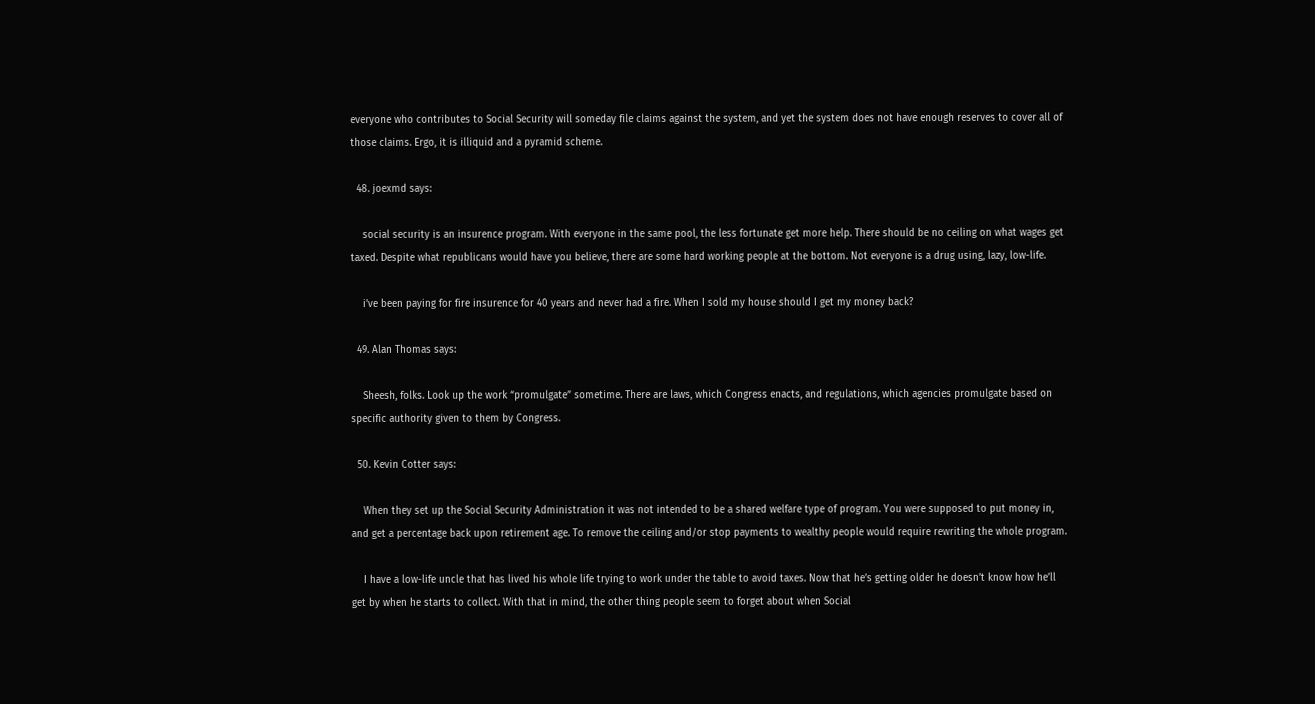everyone who contributes to Social Security will someday file claims against the system, and yet the system does not have enough reserves to cover all of those claims. Ergo, it is illiquid and a pyramid scheme.

  48. joexmd says:

    social security is an insurence program. With everyone in the same pool, the less fortunate get more help. There should be no ceiling on what wages get taxed. Despite what republicans would have you believe, there are some hard working people at the bottom. Not everyone is a drug using, lazy, low-life.

    i’ve been paying for fire insurence for 40 years and never had a fire. When I sold my house should I get my money back?

  49. Alan Thomas says:

    Sheesh, folks. Look up the work “promulgate” sometime. There are laws, which Congress enacts, and regulations, which agencies promulgate based on specific authority given to them by Congress.

  50. Kevin Cotter says:

    When they set up the Social Security Administration it was not intended to be a shared welfare type of program. You were supposed to put money in, and get a percentage back upon retirement age. To remove the ceiling and/or stop payments to wealthy people would require rewriting the whole program.

    I have a low-life uncle that has lived his whole life trying to work under the table to avoid taxes. Now that he’s getting older he doesn’t know how he’ll get by when he starts to collect. With that in mind, the other thing people seem to forget about when Social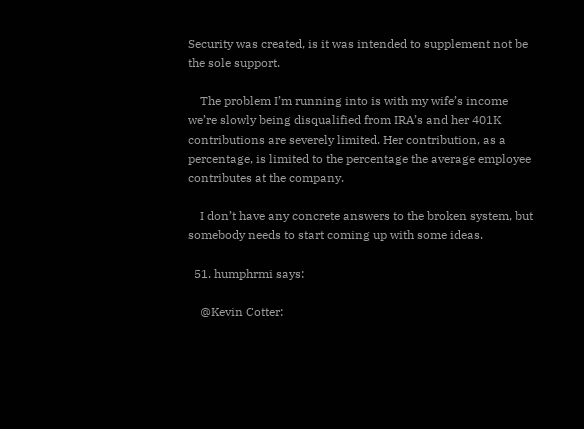Security was created, is it was intended to supplement not be the sole support.

    The problem I’m running into is with my wife’s income we’re slowly being disqualified from IRA’s and her 401K contributions are severely limited. Her contribution, as a percentage, is limited to the percentage the average employee contributes at the company.

    I don’t have any concrete answers to the broken system, but somebody needs to start coming up with some ideas.

  51. humphrmi says:

    @Kevin Cotter: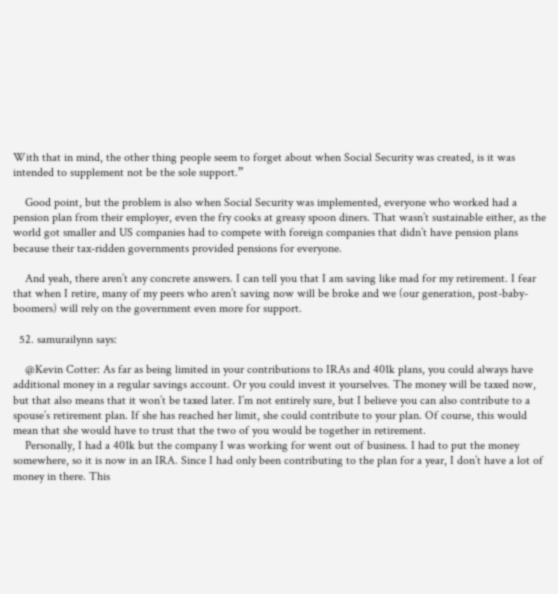With that in mind, the other thing people seem to forget about when Social Security was created, is it was intended to supplement not be the sole support.”

    Good point, but the problem is also when Social Security was implemented, everyone who worked had a pension plan from their employer, even the fry cooks at greasy spoon diners. That wasn’t sustainable either, as the world got smaller and US companies had to compete with foreign companies that didn’t have pension plans because their tax-ridden governments provided pensions for everyone.

    And yeah, there aren’t any concrete answers. I can tell you that I am saving like mad for my retirement. I fear that when I retire, many of my peers who aren’t saving now will be broke and we (our generation, post-baby-boomers) will rely on the government even more for support.

  52. samurailynn says:

    @Kevin Cotter: As far as being limited in your contributions to IRAs and 401k plans, you could always have additional money in a regular savings account. Or you could invest it yourselves. The money will be taxed now, but that also means that it won’t be taxed later. I’m not entirely sure, but I believe you can also contribute to a spouse’s retirement plan. If she has reached her limit, she could contribute to your plan. Of course, this would mean that she would have to trust that the two of you would be together in retirement.
    Personally, I had a 401k but the company I was working for went out of business. I had to put the money somewhere, so it is now in an IRA. Since I had only been contributing to the plan for a year, I don’t have a lot of money in there. This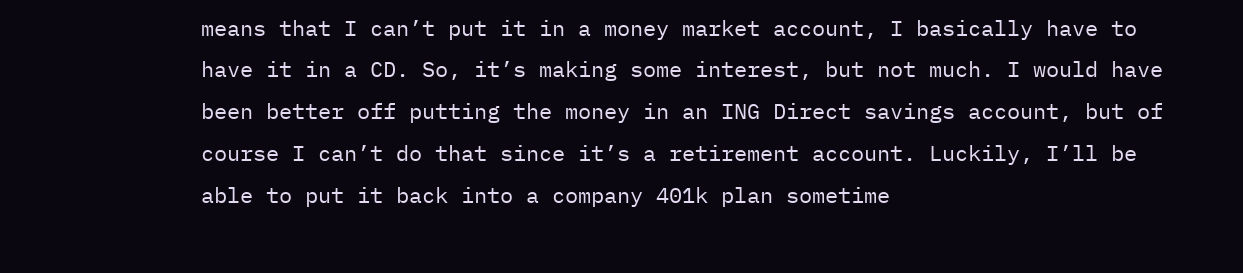means that I can’t put it in a money market account, I basically have to have it in a CD. So, it’s making some interest, but not much. I would have been better off putting the money in an ING Direct savings account, but of course I can’t do that since it’s a retirement account. Luckily, I’ll be able to put it back into a company 401k plan sometime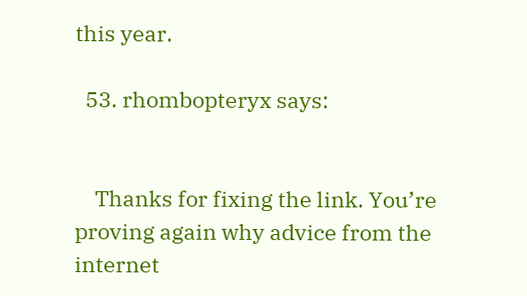this year.

  53. rhombopteryx says:


    Thanks for fixing the link. You’re proving again why advice from the internet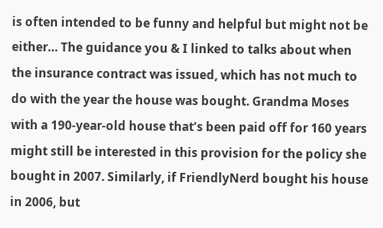is often intended to be funny and helpful but might not be either… The guidance you & I linked to talks about when the insurance contract was issued, which has not much to do with the year the house was bought. Grandma Moses with a 190-year-old house that’s been paid off for 160 years might still be interested in this provision for the policy she bought in 2007. Similarly, if FriendlyNerd bought his house in 2006, but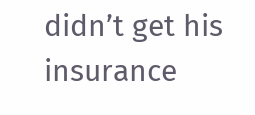didn’t get his insurance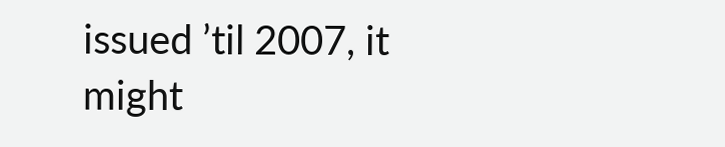issued ’til 2007, it might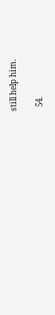still help him.

  54.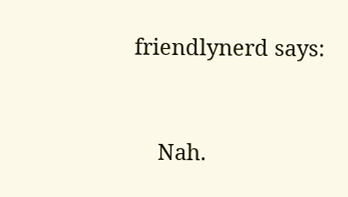friendlynerd says:


    Nah.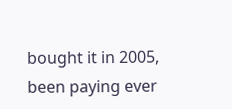bought it in 2005, been paying ever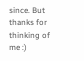since. But thanks for thinking of me :)